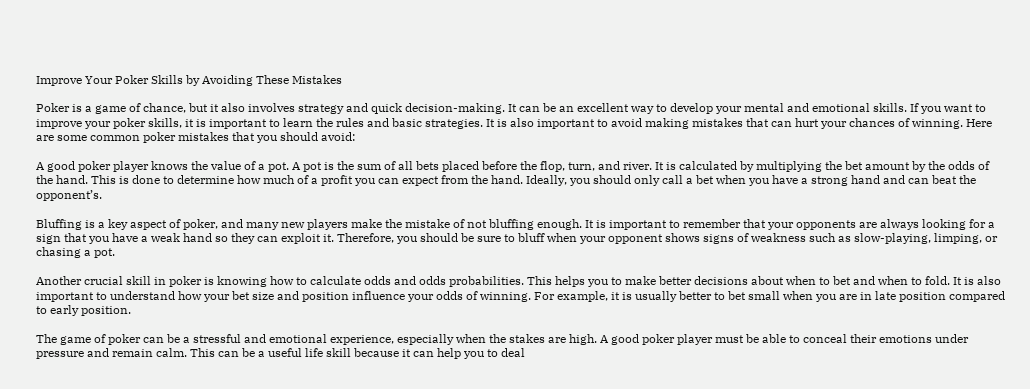Improve Your Poker Skills by Avoiding These Mistakes

Poker is a game of chance, but it also involves strategy and quick decision-making. It can be an excellent way to develop your mental and emotional skills. If you want to improve your poker skills, it is important to learn the rules and basic strategies. It is also important to avoid making mistakes that can hurt your chances of winning. Here are some common poker mistakes that you should avoid:

A good poker player knows the value of a pot. A pot is the sum of all bets placed before the flop, turn, and river. It is calculated by multiplying the bet amount by the odds of the hand. This is done to determine how much of a profit you can expect from the hand. Ideally, you should only call a bet when you have a strong hand and can beat the opponent’s.

Bluffing is a key aspect of poker, and many new players make the mistake of not bluffing enough. It is important to remember that your opponents are always looking for a sign that you have a weak hand so they can exploit it. Therefore, you should be sure to bluff when your opponent shows signs of weakness such as slow-playing, limping, or chasing a pot.

Another crucial skill in poker is knowing how to calculate odds and odds probabilities. This helps you to make better decisions about when to bet and when to fold. It is also important to understand how your bet size and position influence your odds of winning. For example, it is usually better to bet small when you are in late position compared to early position.

The game of poker can be a stressful and emotional experience, especially when the stakes are high. A good poker player must be able to conceal their emotions under pressure and remain calm. This can be a useful life skill because it can help you to deal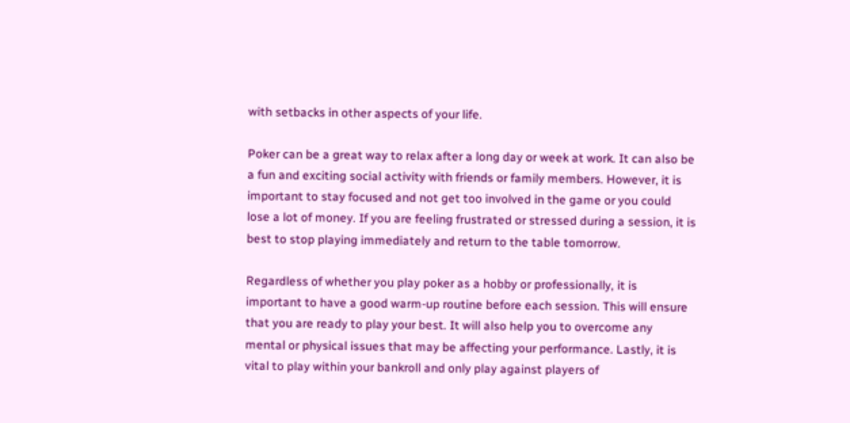with setbacks in other aspects of your life.

Poker can be a great way to relax after a long day or week at work. It can also be a fun and exciting social activity with friends or family members. However, it is important to stay focused and not get too involved in the game or you could lose a lot of money. If you are feeling frustrated or stressed during a session, it is best to stop playing immediately and return to the table tomorrow.

Regardless of whether you play poker as a hobby or professionally, it is important to have a good warm-up routine before each session. This will ensure that you are ready to play your best. It will also help you to overcome any mental or physical issues that may be affecting your performance. Lastly, it is vital to play within your bankroll and only play against players of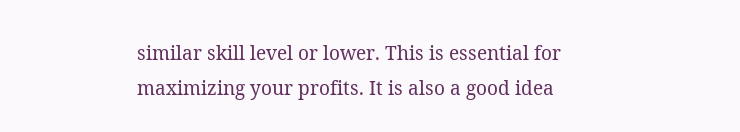similar skill level or lower. This is essential for maximizing your profits. It is also a good idea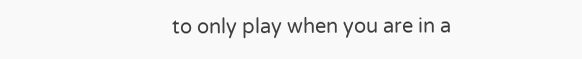to only play when you are in a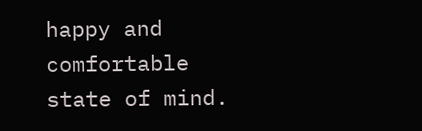happy and comfortable state of mind.